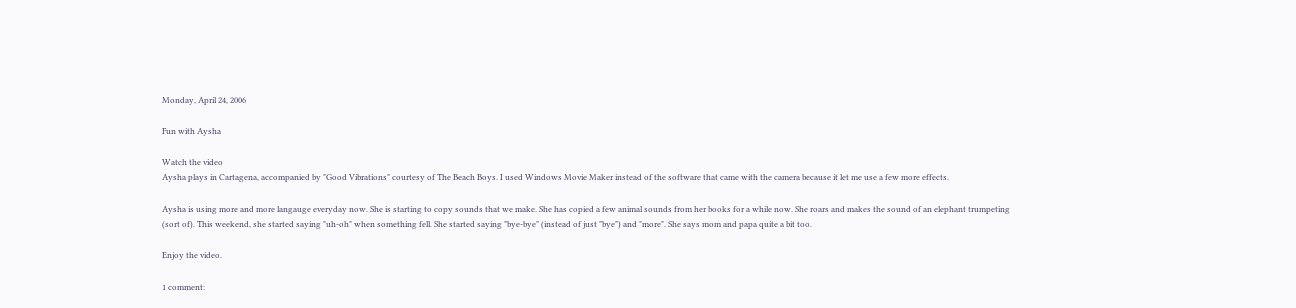Monday, April 24, 2006

Fun with Aysha

Watch the video
Aysha plays in Cartagena, accompanied by "Good Vibrations" courtesy of The Beach Boys. I used Windows Movie Maker instead of the software that came with the camera because it let me use a few more effects.

Aysha is using more and more langauge everyday now. She is starting to copy sounds that we make. She has copied a few animal sounds from her books for a while now. She roars and makes the sound of an elephant trumpeting (sort of). This weekend, she started saying "uh-oh" when something fell. She started saying "bye-bye" (instead of just "bye") and "more". She says mom and papa quite a bit too.

Enjoy the video.

1 comment: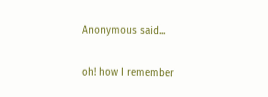Anonymous said...

oh! how I remember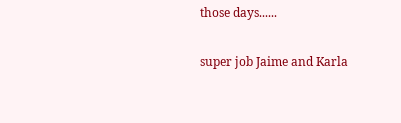those days......

super job Jaime and Karla